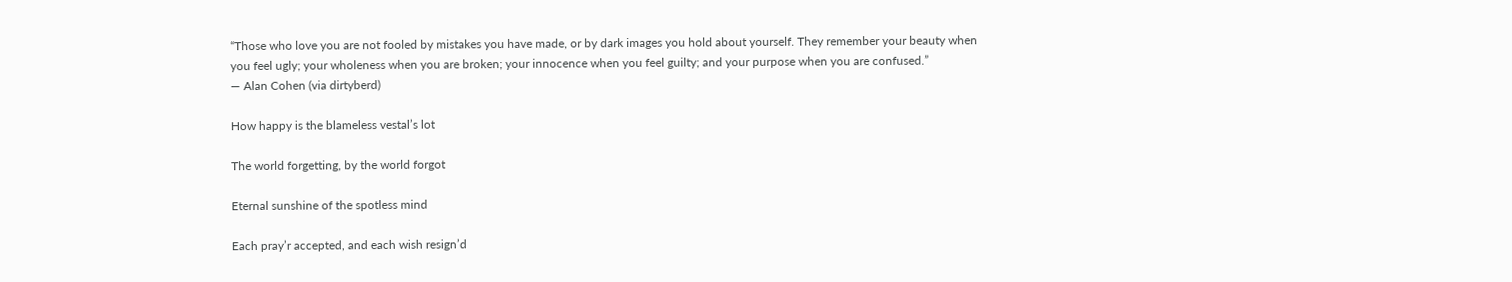“Those who love you are not fooled by mistakes you have made, or by dark images you hold about yourself. They remember your beauty when you feel ugly; your wholeness when you are broken; your innocence when you feel guilty; and your purpose when you are confused.”
— Alan Cohen (via dirtyberd)

How happy is the blameless vestal’s lot

The world forgetting, by the world forgot

Eternal sunshine of the spotless mind

Each pray’r accepted, and each wish resign’d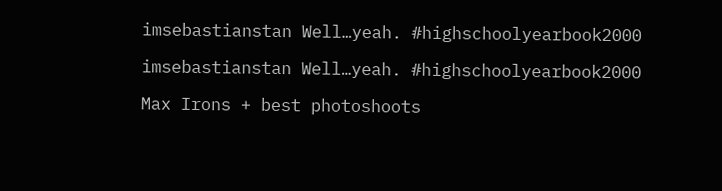imsebastianstan Well…yeah. #highschoolyearbook2000

imsebastianstan Well…yeah. #highschoolyearbook2000

Max Irons + best photoshoots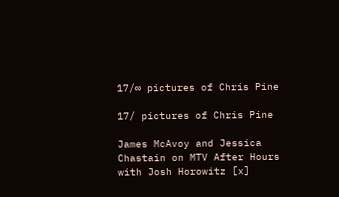17/∞ pictures of Chris Pine

17/ pictures of Chris Pine

James McAvoy and Jessica Chastain on MTV After Hours with Josh Horowitz [x]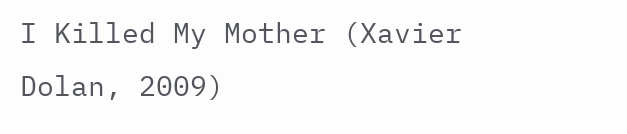I Killed My Mother (Xavier Dolan, 2009)